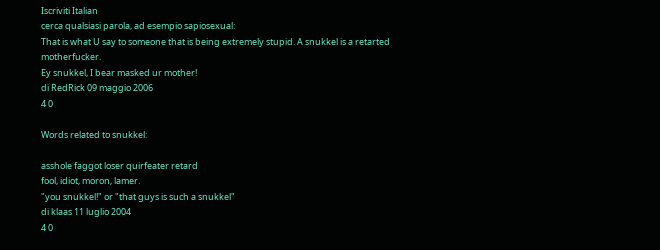Iscriviti Italian
cerca qualsiasi parola, ad esempio sapiosexual:
That is what U say to someone that is being extremely stupid. A snukkel is a retarted motherfucker.
Ey snukkel, I bear masked ur mother!
di RedRick 09 maggio 2006
4 0

Words related to snukkel:

asshole faggot loser quirfeater retard
fool, idiot, moron, lamer.
"you snukkel!" or "that guys is such a snukkel"
di klaas 11 luglio 2004
4 0